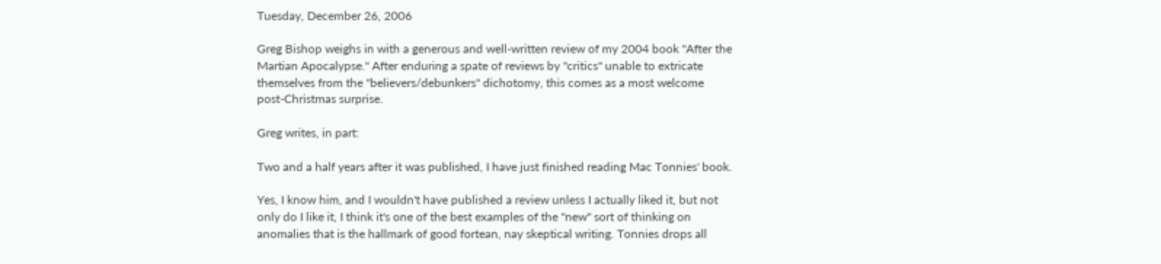Tuesday, December 26, 2006

Greg Bishop weighs in with a generous and well-written review of my 2004 book "After the Martian Apocalypse." After enduring a spate of reviews by "critics" unable to extricate themselves from the "believers/debunkers" dichotomy, this comes as a most welcome post-Christmas surprise.

Greg writes, in part:

Two and a half years after it was published, I have just finished reading Mac Tonnies' book.

Yes, I know him, and I wouldn't have published a review unless I actually liked it, but not only do I like it, I think it's one of the best examples of the "new" sort of thinking on anomalies that is the hallmark of good fortean, nay skeptical writing. Tonnies drops all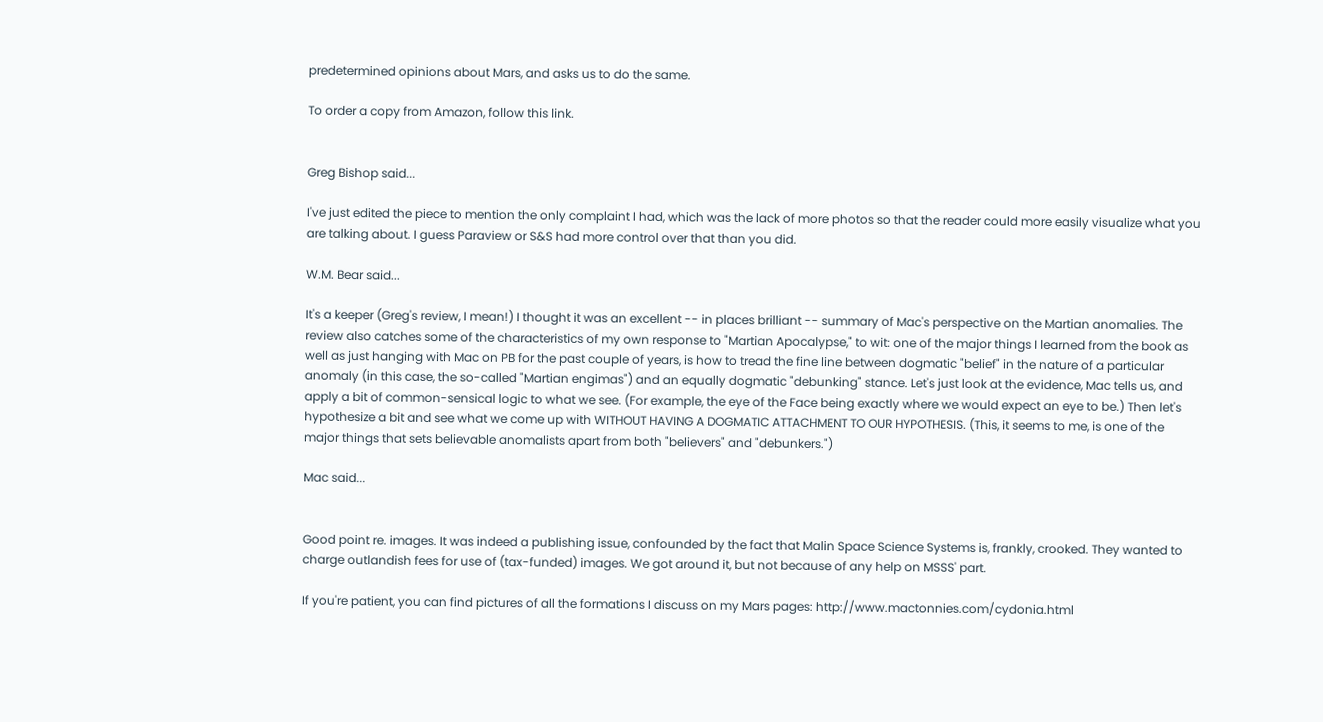predetermined opinions about Mars, and asks us to do the same.

To order a copy from Amazon, follow this link.


Greg Bishop said...

I've just edited the piece to mention the only complaint I had, which was the lack of more photos so that the reader could more easily visualize what you are talking about. I guess Paraview or S&S had more control over that than you did.

W.M. Bear said...

It's a keeper (Greg's review, I mean!) I thought it was an excellent -- in places brilliant -- summary of Mac's perspective on the Martian anomalies. The review also catches some of the characteristics of my own response to "Martian Apocalypse," to wit: one of the major things I learned from the book as well as just hanging with Mac on PB for the past couple of years, is how to tread the fine line between dogmatic "belief" in the nature of a particular anomaly (in this case, the so-called "Martian engimas") and an equally dogmatic "debunking" stance. Let's just look at the evidence, Mac tells us, and apply a bit of common-sensical logic to what we see. (For example, the eye of the Face being exactly where we would expect an eye to be.) Then let's hypothesize a bit and see what we come up with WITHOUT HAVING A DOGMATIC ATTACHMENT TO OUR HYPOTHESIS. (This, it seems to me, is one of the major things that sets believable anomalists apart from both "believers" and "debunkers.")

Mac said...


Good point re. images. It was indeed a publishing issue, confounded by the fact that Malin Space Science Systems is, frankly, crooked. They wanted to charge outlandish fees for use of (tax-funded) images. We got around it, but not because of any help on MSSS' part.

If you're patient, you can find pictures of all the formations I discuss on my Mars pages: http://www.mactonnies.com/cydonia.html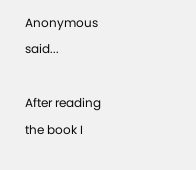Anonymous said...

After reading the book I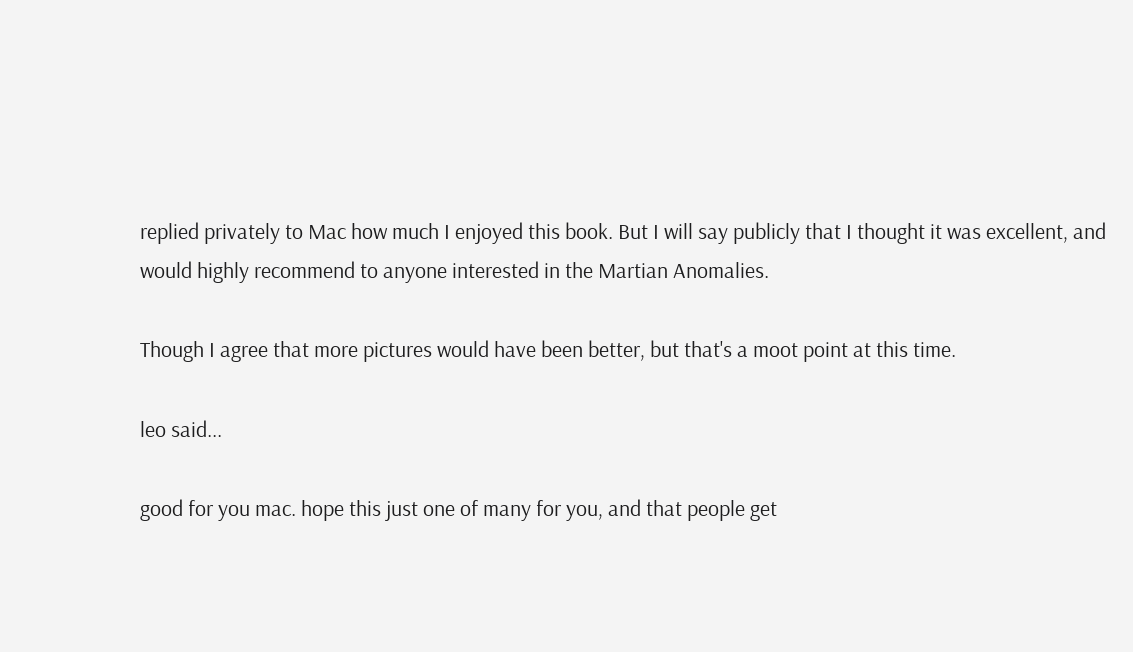replied privately to Mac how much I enjoyed this book. But I will say publicly that I thought it was excellent, and would highly recommend to anyone interested in the Martian Anomalies.

Though I agree that more pictures would have been better, but that's a moot point at this time.

leo said...

good for you mac. hope this just one of many for you, and that people get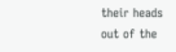their heads out of the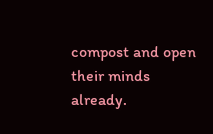compost and open their minds already.